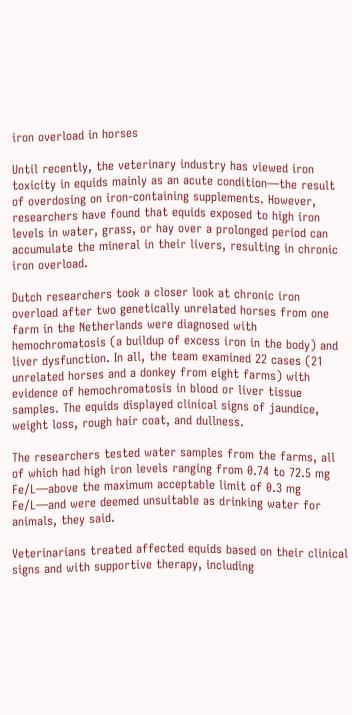iron overload in horses

Until recently, the veterinary industry has viewed iron toxicity in equids mainly as an acute condition—the result of overdosing on iron-containing supplements. However, researchers have found that equids exposed to high iron levels in water, grass, or hay over a prolonged period can accumulate the mineral in their livers, resulting in chronic iron overload.

Dutch researchers took a closer look at chronic iron overload after two genetically unrelated horses from one farm in the Netherlands were diagnosed with hemochromatosis (a buildup of excess iron in the body) and liver dysfunction. In all, the team examined 22 cases (21 unrelated horses and a donkey from eight farms) with evidence of hemochromatosis in blood or liver tissue samples. The equids displayed clinical signs of jaundice, weight loss, rough hair coat, and dullness.

The researchers tested water samples from the farms, all of which had high iron levels ranging from 0.74 to 72.5 mg Fe/L—above the maximum acceptable limit of 0.3 mg Fe/L—and were deemed unsuitable as drinking water for animals, they said.

Veterinarians treated affected equids based on their clinical signs and with supportive therapy, including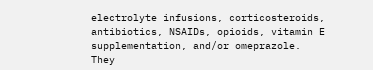electrolyte infusions, corticosteroids, antibiotics, NSAIDs, opioids, vitamin E supplementation, and/or omeprazole. They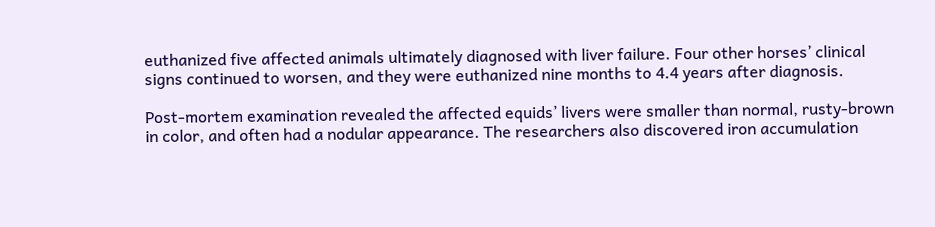euthanized five affected animals ultimately diagnosed with liver failure. Four other horses’ clinical signs continued to worsen, and they were euthanized nine months to 4.4 years after diagnosis.

Post-mortem examination revealed the affected equids’ livers were smaller than normal, rusty-brown in color, and often had a nodular appearance. The researchers also discovered iron accumulation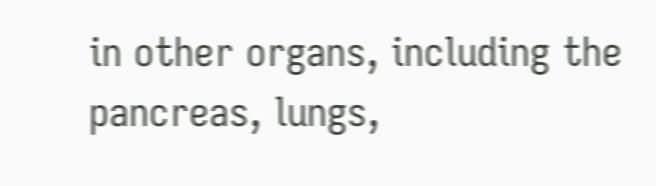in other organs, including the pancreas, lungs,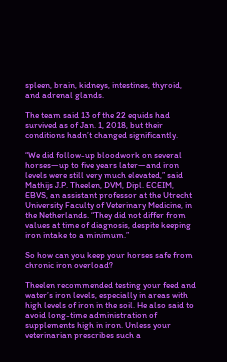spleen, brain, kidneys, intestines, thyroid, and adrenal glands.

The team said 13 of the 22 equids had survived as of Jan. 1, 2018, but their conditions hadn’t changed significantly.

“We did follow-up bloodwork on several horses—up to five years later—and iron levels were still very much elevated,” said Mathijs J.P. Theelen, DVM, Dipl. ECEIM, EBVS, an assistant professor at the Utrecht University Faculty of Veterinary Medicine, in the Netherlands. “They did not differ from values at time of diagnosis, despite keeping iron intake to a minimum.”

So how can you keep your horses safe from chronic iron overload?

Theelen recommended testing your feed and water’s iron levels, especially in areas with high levels of iron in the soil. He also said to avoid long-time administration of supplements high in iron. Unless your veterinarian prescribes such a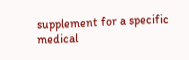supplement for a specific medical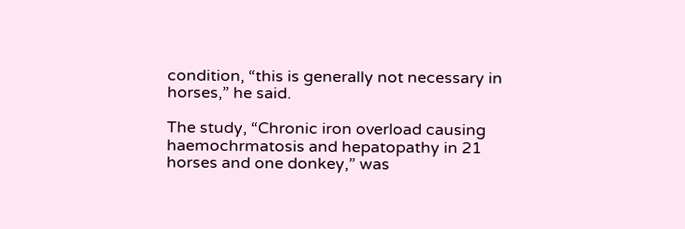condition, “this is generally not necessary in horses,” he said.

The study, “Chronic iron overload causing haemochrmatosis and hepatopathy in 21 horses and one donkey,” was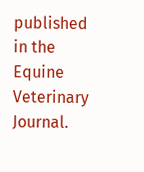published in the Equine Veterinary Journal.